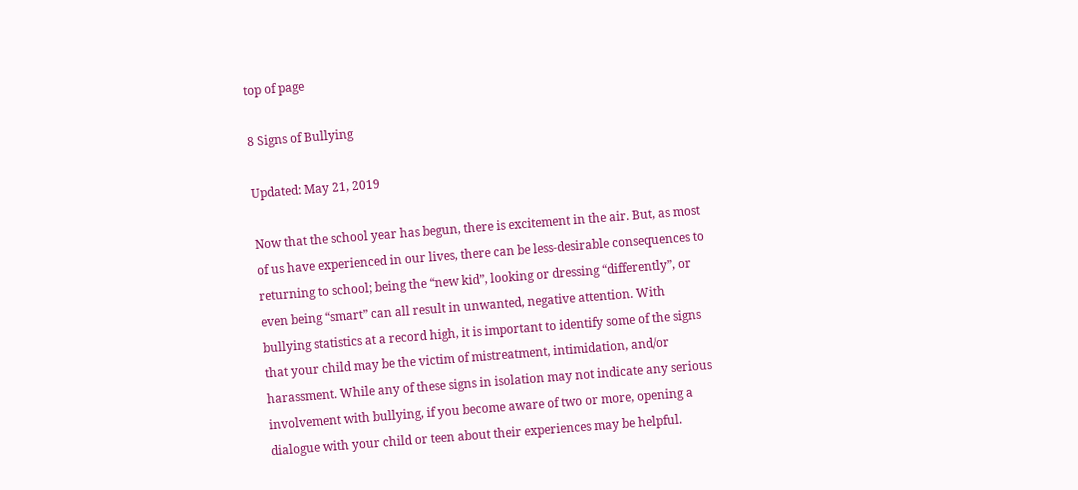top of page

8 Signs of Bullying

Updated: May 21, 2019

Now that the school year has begun, there is excitement in the air. But, as most of us have experienced in our lives, there can be less-desirable consequences to returning to school; being the “new kid”, looking or dressing “differently”, or even being “smart” can all result in unwanted, negative attention. With bullying statistics at a record high, it is important to identify some of the signs that your child may be the victim of mistreatment, intimidation, and/or harassment. While any of these signs in isolation may not indicate any serious involvement with bullying, if you become aware of two or more, opening a dialogue with your child or teen about their experiences may be helpful.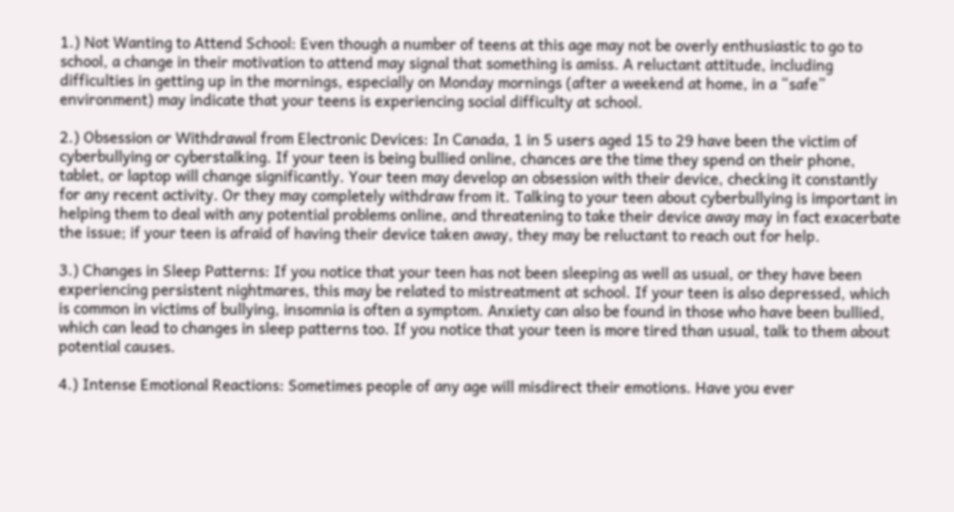1.) Not Wanting to Attend School: Even though a number of teens at this age may not be overly enthusiastic to go to school, a change in their motivation to attend may signal that something is amiss. A reluctant attitude, including difficulties in getting up in the mornings, especially on Monday mornings (after a weekend at home, in a “safe” environment) may indicate that your teens is experiencing social difficulty at school.

2.) Obsession or Withdrawal from Electronic Devices: In Canada, 1 in 5 users aged 15 to 29 have been the victim of cyberbullying or cyberstalking. If your teen is being bullied online, chances are the time they spend on their phone, tablet, or laptop will change significantly. Your teen may develop an obsession with their device, checking it constantly for any recent activity. Or they may completely withdraw from it. Talking to your teen about cyberbullying is important in helping them to deal with any potential problems online, and threatening to take their device away may in fact exacerbate the issue; if your teen is afraid of having their device taken away, they may be reluctant to reach out for help.

3.) Changes in Sleep Patterns: If you notice that your teen has not been sleeping as well as usual, or they have been experiencing persistent nightmares, this may be related to mistreatment at school. If your teen is also depressed, which is common in victims of bullying, insomnia is often a symptom. Anxiety can also be found in those who have been bullied, which can lead to changes in sleep patterns too. If you notice that your teen is more tired than usual, talk to them about potential causes.

4.) Intense Emotional Reactions: Sometimes people of any age will misdirect their emotions. Have you ever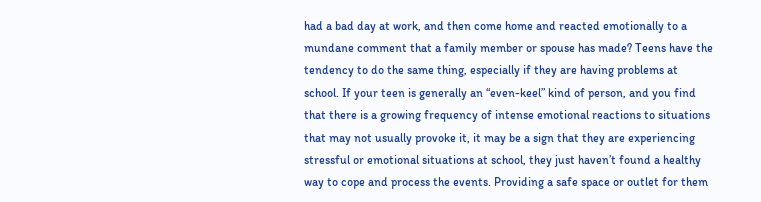had a bad day at work, and then come home and reacted emotionally to a mundane comment that a family member or spouse has made? Teens have the tendency to do the same thing, especially if they are having problems at school. If your teen is generally an “even-keel” kind of person, and you find that there is a growing frequency of intense emotional reactions to situations that may not usually provoke it, it may be a sign that they are experiencing stressful or emotional situations at school, they just haven’t found a healthy way to cope and process the events. Providing a safe space or outlet for them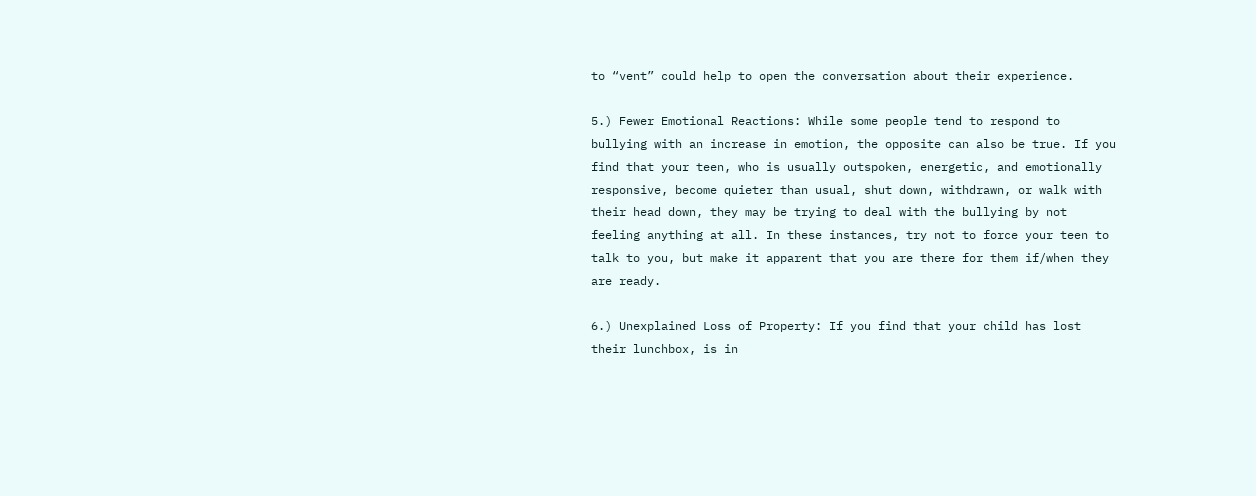to “vent” could help to open the conversation about their experience.

5.) Fewer Emotional Reactions: While some people tend to respond to bullying with an increase in emotion, the opposite can also be true. If you find that your teen, who is usually outspoken, energetic, and emotionally responsive, become quieter than usual, shut down, withdrawn, or walk with their head down, they may be trying to deal with the bullying by not feeling anything at all. In these instances, try not to force your teen to talk to you, but make it apparent that you are there for them if/when they are ready.

6.) Unexplained Loss of Property: If you find that your child has lost their lunchbox, is in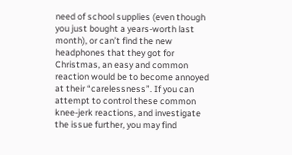need of school supplies (even though you just bought a years-worth last month), or can’t find the new headphones that they got for Christmas, an easy and common reaction would be to become annoyed at their “carelessness”. If you can attempt to control these common knee-jerk reactions, and investigate the issue further, you may find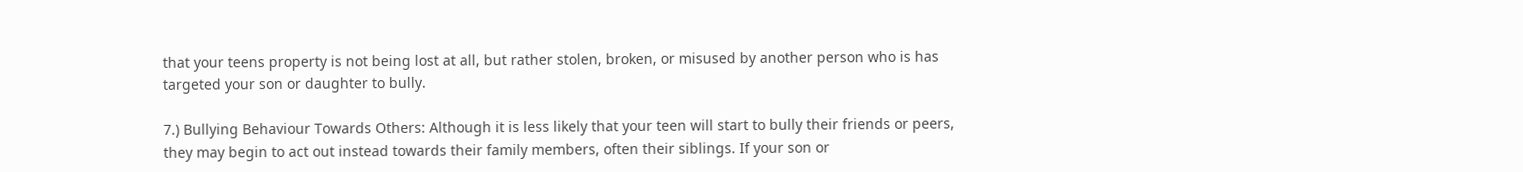that your teens property is not being lost at all, but rather stolen, broken, or misused by another person who is has targeted your son or daughter to bully.

7.) Bullying Behaviour Towards Others: Although it is less likely that your teen will start to bully their friends or peers, they may begin to act out instead towards their family members, often their siblings. If your son or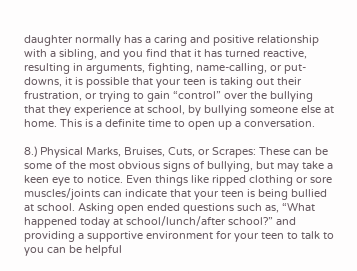daughter normally has a caring and positive relationship with a sibling, and you find that it has turned reactive, resulting in arguments, fighting, name-calling, or put-downs, it is possible that your teen is taking out their frustration, or trying to gain “control” over the bullying that they experience at school, by bullying someone else at home. This is a definite time to open up a conversation.

8.) Physical Marks, Bruises, Cuts, or Scrapes: These can be some of the most obvious signs of bullying, but may take a keen eye to notice. Even things like ripped clothing or sore muscles/joints can indicate that your teen is being bullied at school. Asking open ended questions such as, “What happened today at school/lunch/after school?” and providing a supportive environment for your teen to talk to you can be helpful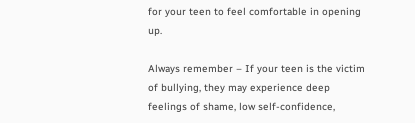for your teen to feel comfortable in opening up.

Always remember – If your teen is the victim of bullying, they may experience deep feelings of shame, low self-confidence,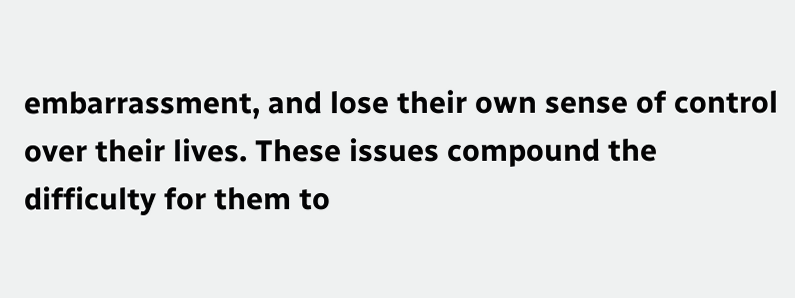embarrassment, and lose their own sense of control over their lives. These issues compound the difficulty for them to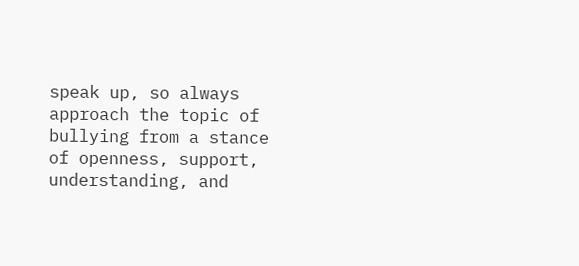speak up, so always approach the topic of bullying from a stance of openness, support, understanding, and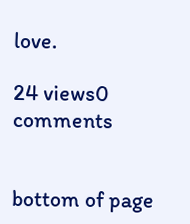love.

24 views0 comments


bottom of page